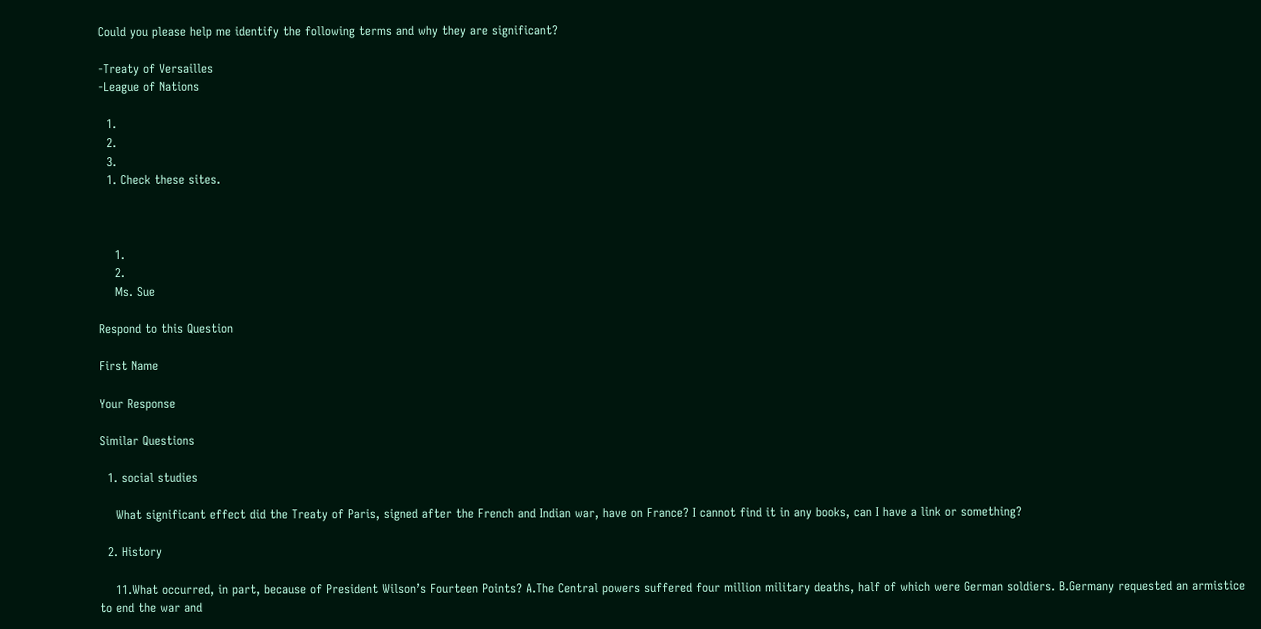Could you please help me identify the following terms and why they are significant?

-Treaty of Versailles
-League of Nations

  1.
  2.
  3.
  1. Check these sites.



    1.
    2.
    Ms. Sue

Respond to this Question

First Name

Your Response

Similar Questions

  1. social studies

    What significant effect did the Treaty of Paris, signed after the French and Indian war, have on France? I cannot find it in any books, can I have a link or something?

  2. History

    11.What occurred, in part, because of President Wilson’s Fourteen Points? A.The Central powers suffered four million military deaths, half of which were German soldiers. B.Germany requested an armistice to end the war and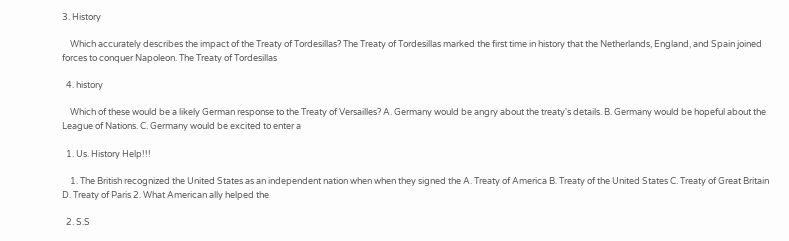3. History

    Which accurately describes the impact of the Treaty of Tordesillas? The Treaty of Tordesillas marked the first time in history that the Netherlands, England, and Spain joined forces to conquer Napoleon. The Treaty of Tordesillas

  4. history

    Which of these would be a likely German response to the Treaty of Versailles? A. Germany would be angry about the treaty's details. B. Germany would be hopeful about the League of Nations. C. Germany would be excited to enter a

  1. Us. History Help!!!

    1. The British recognized the United States as an independent nation when when they signed the A. Treaty of America B. Treaty of the United States C. Treaty of Great Britain D. Treaty of Paris 2. What American ally helped the

  2. S.S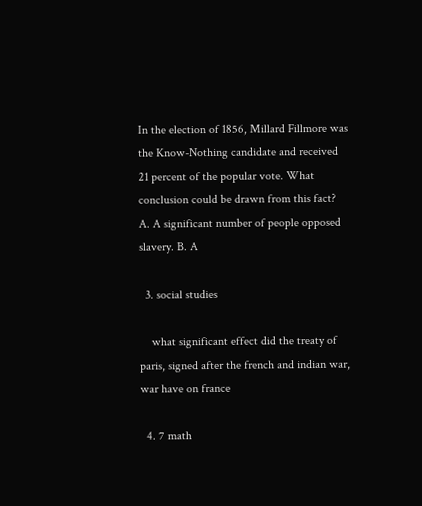In the election of 1856, Millard Fillmore was the Know-Nothing candidate and received 21 percent of the popular vote. What conclusion could be drawn from this fact? A. A significant number of people opposed slavery. B. A

  3. social studies

    what significant effect did the treaty of paris, signed after the french and indian war, war have on france

  4. 7 math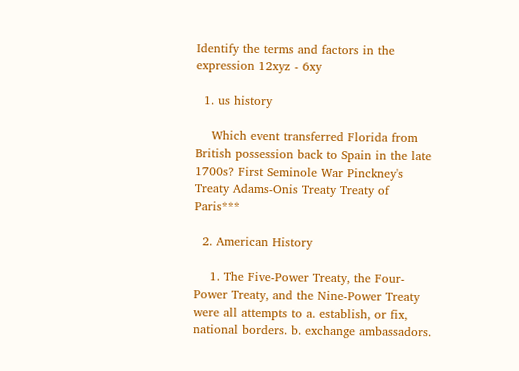Identify the terms and factors in the expression 12xyz - 6xy

  1. us history

    Which event transferred Florida from British possession back to Spain in the late 1700s? First Seminole War Pinckney's Treaty Adams-Onis Treaty Treaty of Paris***

  2. American History

    1. The Five-Power Treaty, the Four-Power Treaty, and the Nine-Power Treaty were all attempts to a. establish, or fix, national borders. b. exchange ambassadors.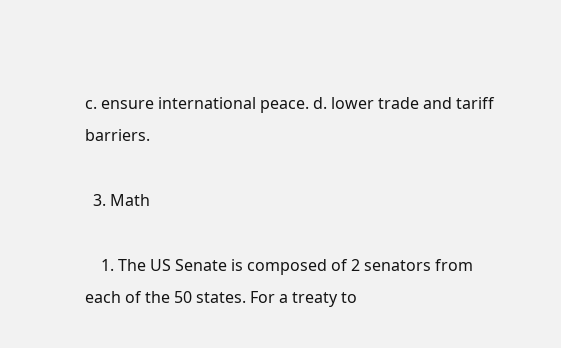c. ensure international peace. d. lower trade and tariff barriers.

  3. Math

    1. The US Senate is composed of 2 senators from each of the 50 states. For a treaty to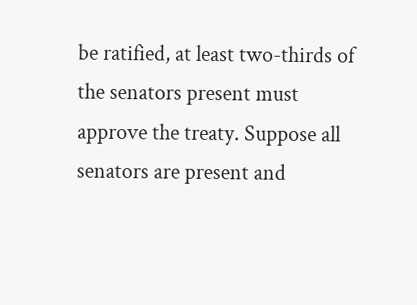be ratified, at least two-thirds of the senators present must approve the treaty. Suppose all senators are present and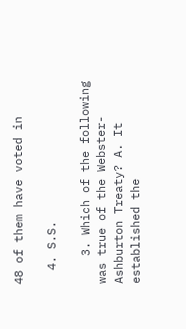48 of them have voted in

  4. S.S.

    3. Which of the following was true of the Webster-Ashburton Treaty? A. It established the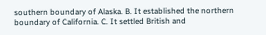southern boundary of Alaska. B. It established the northern boundary of California. C. It settled British and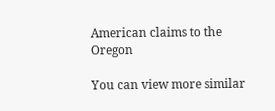American claims to the Oregon

You can view more similar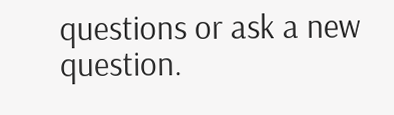questions or ask a new question.